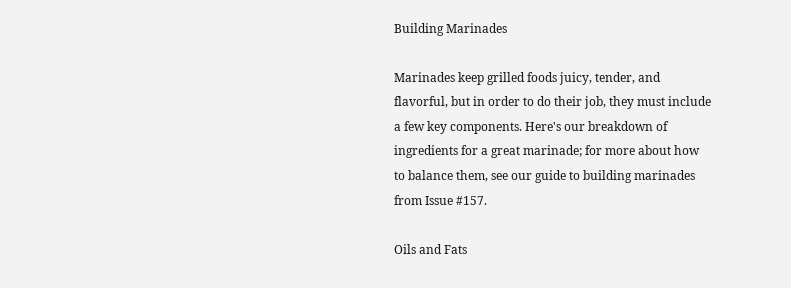Building Marinades

Marinades keep grilled foods juicy, tender, and flavorful, but in order to do their job, they must include a few key components. Here's our breakdown of ingredients for a great marinade; for more about how to balance them, see our guide to building marinades from Issue #157.

Oils and Fats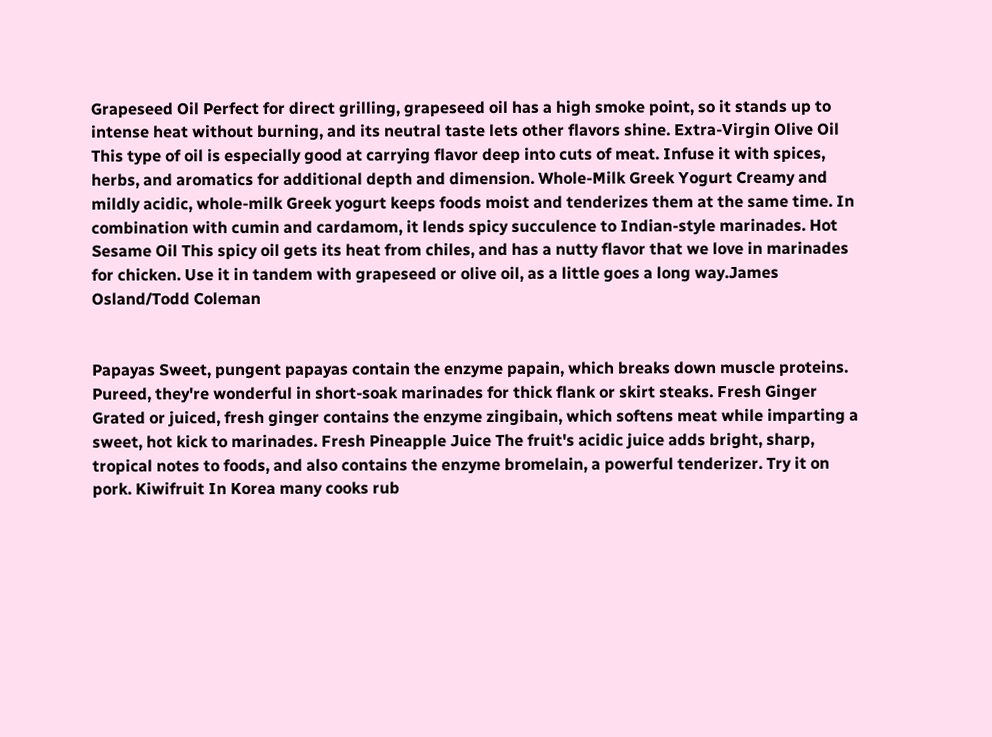Grapeseed Oil Perfect for direct grilling, grapeseed oil has a high smoke point, so it stands up to intense heat without burning, and its neutral taste lets other flavors shine. Extra-Virgin Olive Oil This type of oil is especially good at carrying flavor deep into cuts of meat. Infuse it with spices, herbs, and aromatics for additional depth and dimension. Whole-Milk Greek Yogurt Creamy and mildly acidic, whole-milk Greek yogurt keeps foods moist and tenderizes them at the same time. In combination with cumin and cardamom, it lends spicy succulence to Indian-style marinades. Hot Sesame Oil This spicy oil gets its heat from chiles, and has a nutty flavor that we love in marinades for chicken. Use it in tandem with grapeseed or olive oil, as a little goes a long way.James Osland/Todd Coleman


Papayas Sweet, pungent papayas contain the enzyme papain, which breaks down muscle proteins. Pureed, they're wonderful in short-soak marinades for thick flank or skirt steaks. Fresh Ginger Grated or juiced, fresh ginger contains the enzyme zingibain, which softens meat while imparting a sweet, hot kick to marinades. Fresh Pineapple Juice The fruit's acidic juice adds bright, sharp, tropical notes to foods, and also contains the enzyme bromelain, a powerful tenderizer. Try it on pork. Kiwifruit In Korea many cooks rub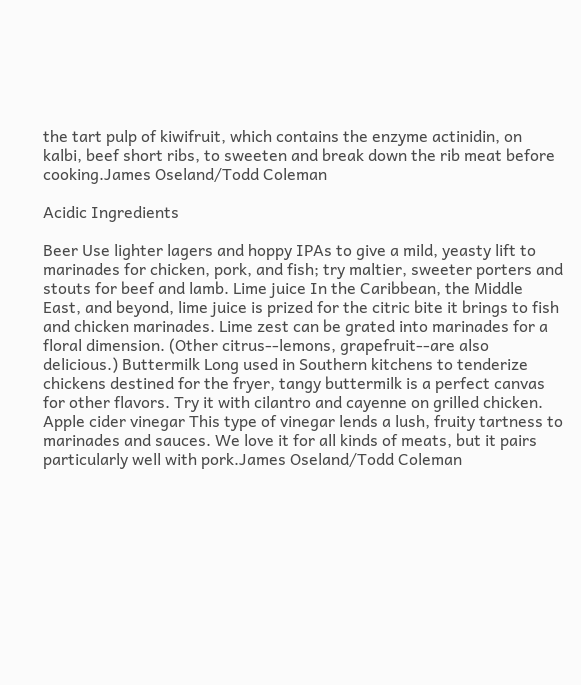the tart pulp of kiwifruit, which contains the enzyme actinidin, on kalbi, beef short ribs, to sweeten and break down the rib meat before cooking.James Oseland/Todd Coleman

Acidic Ingredients

Beer Use lighter lagers and hoppy IPAs to give a mild, yeasty lift to marinades for chicken, pork, and fish; try maltier, sweeter porters and stouts for beef and lamb. Lime juice In the Caribbean, the Middle East, and beyond, lime juice is prized for the citric bite it brings to fish and chicken marinades. Lime zest can be grated into marinades for a floral dimension. (Other citrus--lemons, grapefruit--are also delicious.) Buttermilk Long used in Southern kitchens to tenderize chickens destined for the fryer, tangy buttermilk is a perfect canvas for other flavors. Try it with cilantro and cayenne on grilled chicken. Apple cider vinegar This type of vinegar lends a lush, fruity tartness to marinades and sauces. We love it for all kinds of meats, but it pairs particularly well with pork.James Oseland/Todd Coleman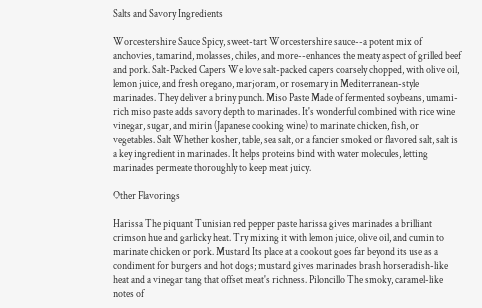Salts and Savory Ingredients

Worcestershire Sauce Spicy, sweet-tart Worcestershire sauce--a potent mix of anchovies, tamarind, molasses, chiles, and more--enhances the meaty aspect of grilled beef and pork. Salt-Packed Capers We love salt-packed capers coarsely chopped, with olive oil, lemon juice, and fresh oregano, marjoram, or rosemary in Mediterranean-style marinades. They deliver a briny punch. Miso Paste Made of fermented soybeans, umami-rich miso paste adds savory depth to marinades. It's wonderful combined with rice wine vinegar, sugar, and mirin (Japanese cooking wine) to marinate chicken, fish, or vegetables. Salt Whether kosher, table, sea salt, or a fancier smoked or flavored salt, salt is a key ingredient in marinades. It helps proteins bind with water molecules, letting marinades permeate thoroughly to keep meat juicy.

Other Flavorings

Harissa The piquant Tunisian red pepper paste harissa gives marinades a brilliant crimson hue and garlicky heat. Try mixing it with lemon juice, olive oil, and cumin to marinate chicken or pork. Mustard Its place at a cookout goes far beyond its use as a condiment for burgers and hot dogs; mustard gives marinades brash horseradish-like heat and a vinegar tang that offset meat's richness. Piloncillo The smoky, caramel-like notes of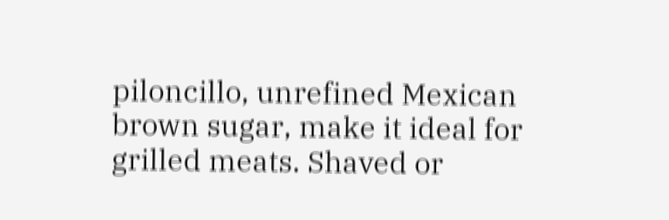piloncillo, unrefined Mexican brown sugar, make it ideal for grilled meats. Shaved or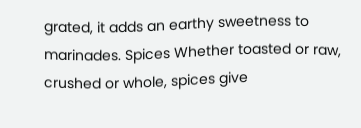grated, it adds an earthy sweetness to marinades. Spices Whether toasted or raw, crushed or whole, spices give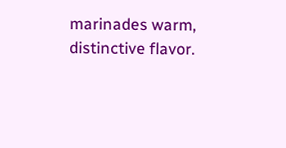marinades warm, distinctive flavor.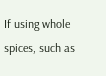If using whole spices, such as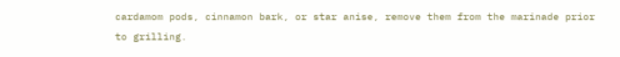cardamom pods, cinnamon bark, or star anise, remove them from the marinade prior to grilling.